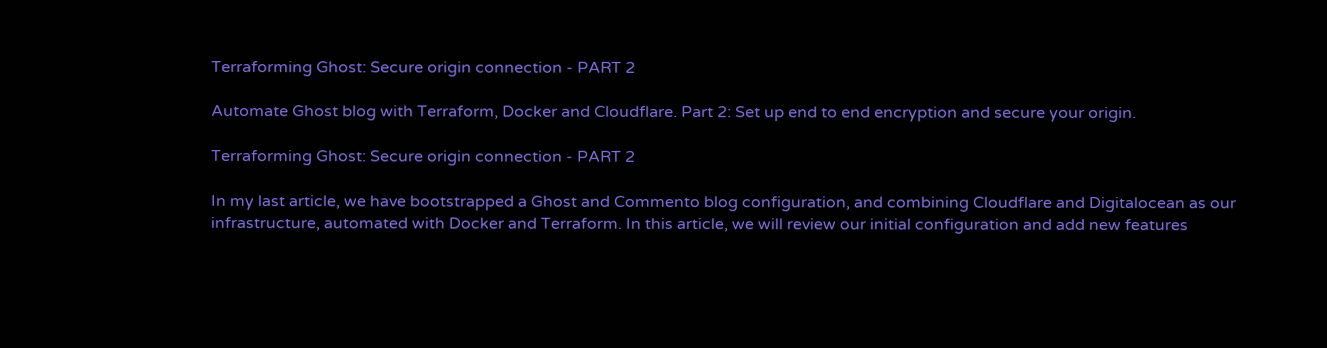Terraforming Ghost: Secure origin connection - PART 2

Automate Ghost blog with Terraform, Docker and Cloudflare. Part 2: Set up end to end encryption and secure your origin.

Terraforming Ghost: Secure origin connection - PART 2

In my last article, we have bootstrapped a Ghost and Commento blog configuration, and combining Cloudflare and Digitalocean as our infrastructure, automated with Docker and Terraform. In this article, we will review our initial configuration and add new features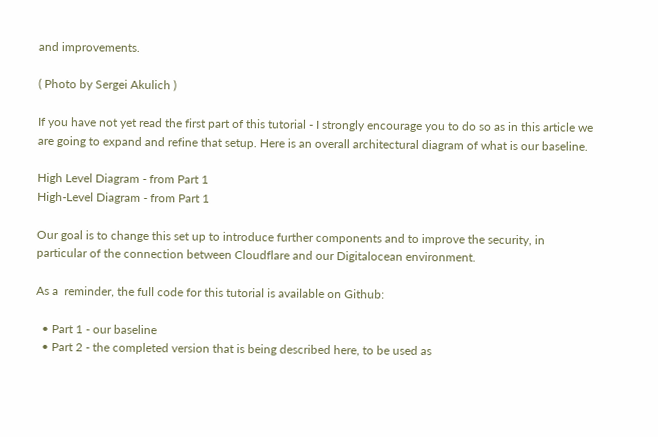and improvements.

( Photo by Sergei Akulich )

If you have not yet read the first part of this tutorial - I strongly encourage you to do so as in this article we are going to expand and refine that setup. Here is an overall architectural diagram of what is our baseline.

High Level Diagram - from Part 1
High-Level Diagram - from Part 1

Our goal is to change this set up to introduce further components and to improve the security, in particular of the connection between Cloudflare and our Digitalocean environment.

As a  reminder, the full code for this tutorial is available on Github:

  • Part 1 - our baseline
  • Part 2 - the completed version that is being described here, to be used as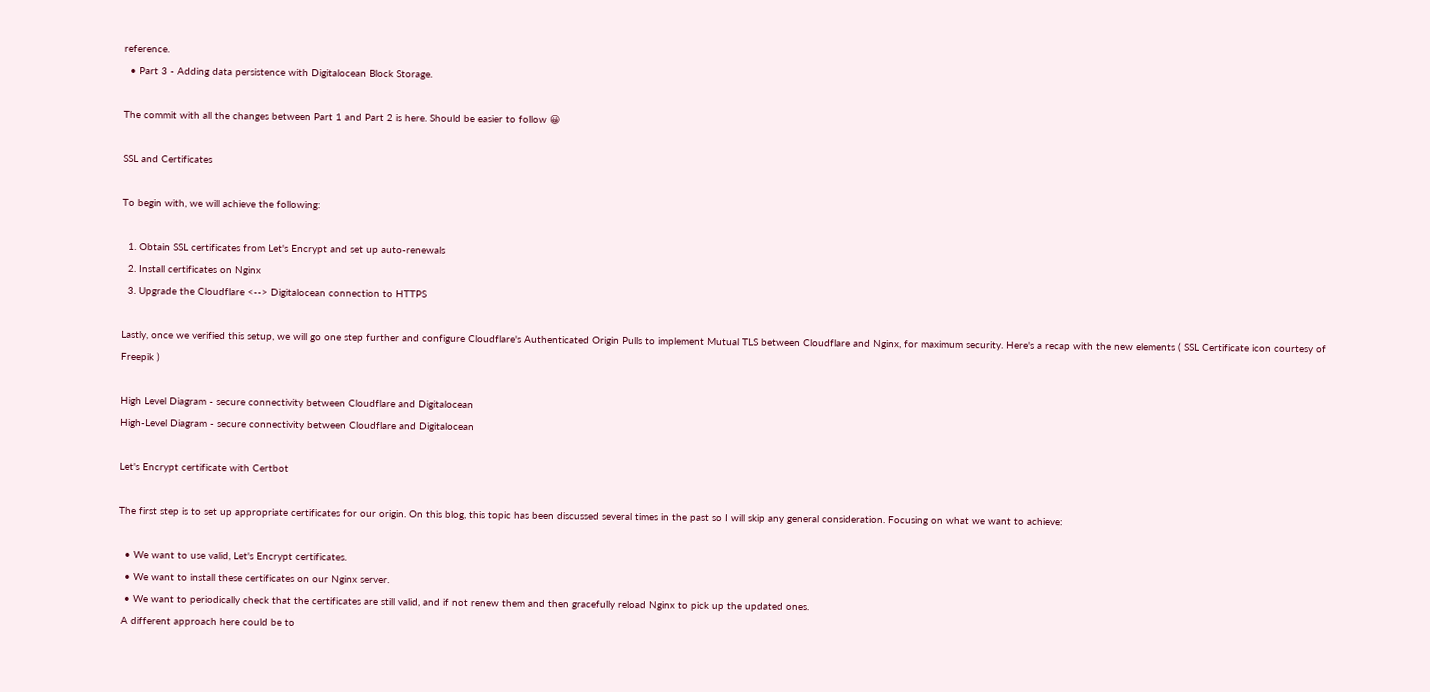reference.
  • Part 3 - Adding data persistence with Digitalocean Block Storage.

The commit with all the changes between Part 1 and Part 2 is here. Should be easier to follow 😀

SSL and Certificates

To begin with, we will achieve the following:

  1. Obtain SSL certificates from Let's Encrypt and set up auto-renewals
  2. Install certificates on Nginx
  3. Upgrade the Cloudflare <--> Digitalocean connection to HTTPS

Lastly, once we verified this setup, we will go one step further and configure Cloudflare's Authenticated Origin Pulls to implement Mutual TLS between Cloudflare and Nginx, for maximum security. Here's a recap with the new elements ( SSL Certificate icon courtesy of Freepik )

High Level Diagram - secure connectivity between Cloudflare and Digitalocean
High-Level Diagram - secure connectivity between Cloudflare and Digitalocean

Let's Encrypt certificate with Certbot

The first step is to set up appropriate certificates for our origin. On this blog, this topic has been discussed several times in the past so I will skip any general consideration. Focusing on what we want to achieve:

  • We want to use valid, Let's Encrypt certificates.
  • We want to install these certificates on our Nginx server.
  • We want to periodically check that the certificates are still valid, and if not renew them and then gracefully reload Nginx to pick up the updated ones.
 A different approach here could be to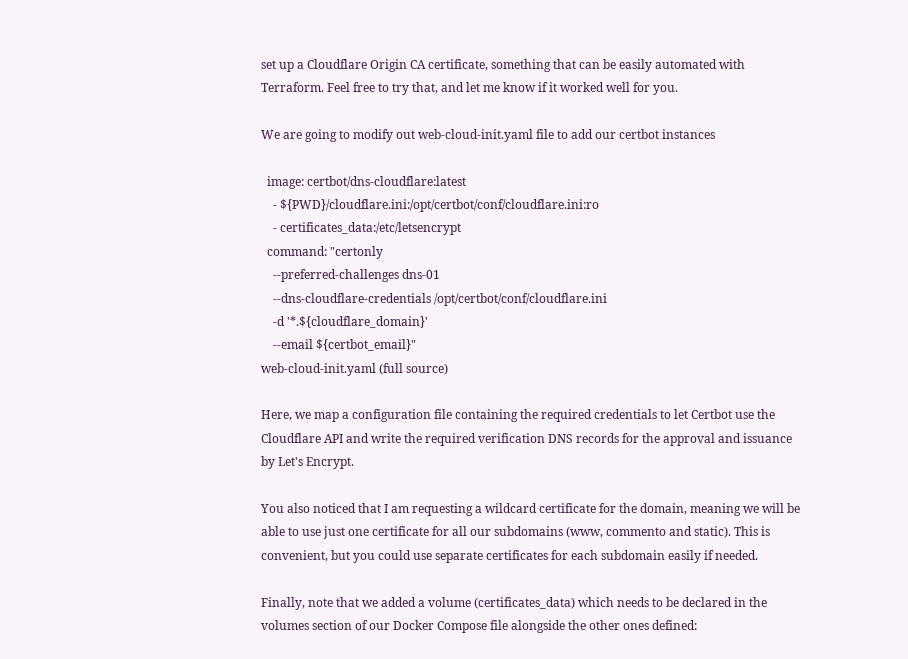set up a Cloudflare Origin CA certificate, something that can be easily automated with Terraform. Feel free to try that, and let me know if it worked well for you.

We are going to modify out web-cloud-init.yaml file to add our certbot instances

  image: certbot/dns-cloudflare:latest
    - ${PWD}/cloudflare.ini:/opt/certbot/conf/cloudflare.ini:ro
    - certificates_data:/etc/letsencrypt
  command: "certonly
    --preferred-challenges dns-01
    --dns-cloudflare-credentials /opt/certbot/conf/cloudflare.ini
    -d '*.${cloudflare_domain}'
    --email ${certbot_email}"
web-cloud-init.yaml (full source)

Here, we map a configuration file containing the required credentials to let Certbot use the Cloudflare API and write the required verification DNS records for the approval and issuance by Let's Encrypt.

You also noticed that I am requesting a wildcard certificate for the domain, meaning we will be able to use just one certificate for all our subdomains (www, commento and static). This is convenient, but you could use separate certificates for each subdomain easily if needed.

Finally, note that we added a volume (certificates_data) which needs to be declared in the volumes section of our Docker Compose file alongside the other ones defined: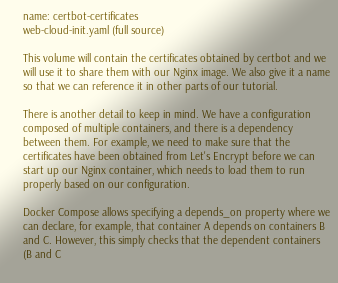name: certbot-certificates
web-cloud-init.yaml (full source)

This volume will contain the certificates obtained by certbot and we will use it to share them with our Nginx image. We also give it a name so that we can reference it in other parts of our tutorial.

There is another detail to keep in mind. We have a configuration composed of multiple containers, and there is a dependency between them. For example, we need to make sure that the certificates have been obtained from Let's Encrypt before we can start up our Nginx container, which needs to load them to run properly based on our configuration.

Docker Compose allows specifying a depends_on property where we can declare, for example, that container A depends on containers B and C. However, this simply checks that the dependent containers (B and C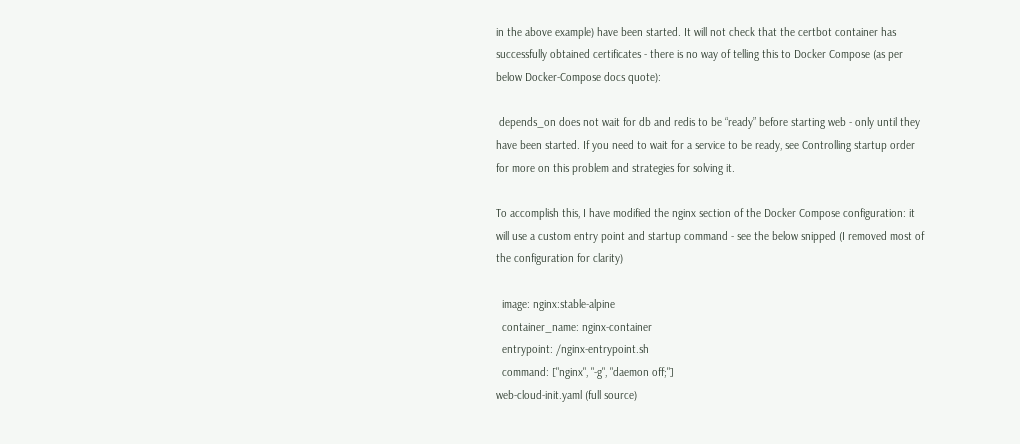in the above example) have been started. It will not check that the certbot container has successfully obtained certificates - there is no way of telling this to Docker Compose (as per below Docker-Compose docs quote):

 depends_on does not wait for db and redis to be “ready” before starting web - only until they have been started. If you need to wait for a service to be ready, see Controlling startup order for more on this problem and strategies for solving it.

To accomplish this, I have modified the nginx section of the Docker Compose configuration: it will use a custom entry point and startup command - see the below snipped (I removed most of the configuration for clarity)

  image: nginx:stable-alpine
  container_name: nginx-container
  entrypoint: /nginx-entrypoint.sh
  command: ["nginx", "-g", "daemon off;"]
web-cloud-init.yaml (full source)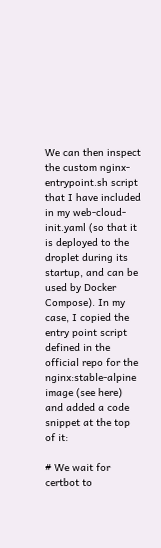We can then inspect the custom nginx-entrypoint.sh script that I have included in my web-cloud-init.yaml (so that it is deployed to the droplet during its startup, and can be used by Docker Compose). In my case, I copied the entry point script defined in the official repo for the nginx:stable-alpine image (see here) and added a code snippet at the top of it:

# We wait for certbot to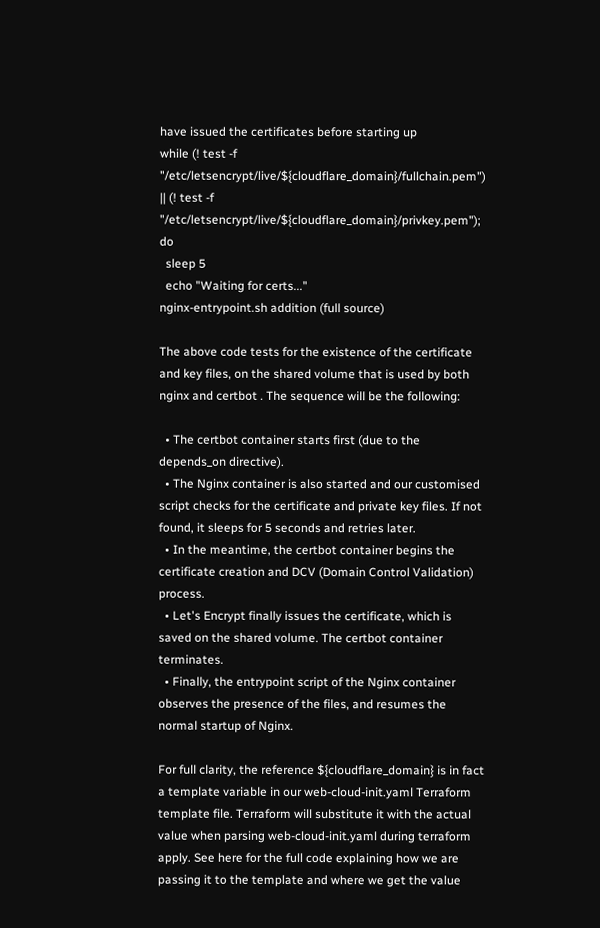have issued the certificates before starting up
while (! test -f "/etc/letsencrypt/live/${cloudflare_domain}/fullchain.pem") || (! test -f "/etc/letsencrypt/live/${cloudflare_domain}/privkey.pem"); do
  sleep 5
  echo "Waiting for certs..."
nginx-entrypoint.sh addition (full source)

The above code tests for the existence of the certificate and key files, on the shared volume that is used by both nginx and certbot . The sequence will be the following:

  • The certbot container starts first (due to the depends_on directive).
  • The Nginx container is also started and our customised script checks for the certificate and private key files. If not found, it sleeps for 5 seconds and retries later.
  • In the meantime, the certbot container begins the certificate creation and DCV (Domain Control Validation) process.
  • Let's Encrypt finally issues the certificate, which is saved on the shared volume. The certbot container terminates.
  • Finally, the entrypoint script of the Nginx container observes the presence of the files, and resumes the normal startup of Nginx.

For full clarity, the reference ${cloudflare_domain} is in fact a template variable in our web-cloud-init.yaml Terraform template file. Terraform will substitute it with the actual value when parsing web-cloud-init.yaml during terraform apply. See here for the full code explaining how we are passing it to the template and where we get the value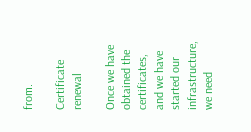from.

Certificate renewal

Once we have obtained the certificates, and we have started our infrastructure, we need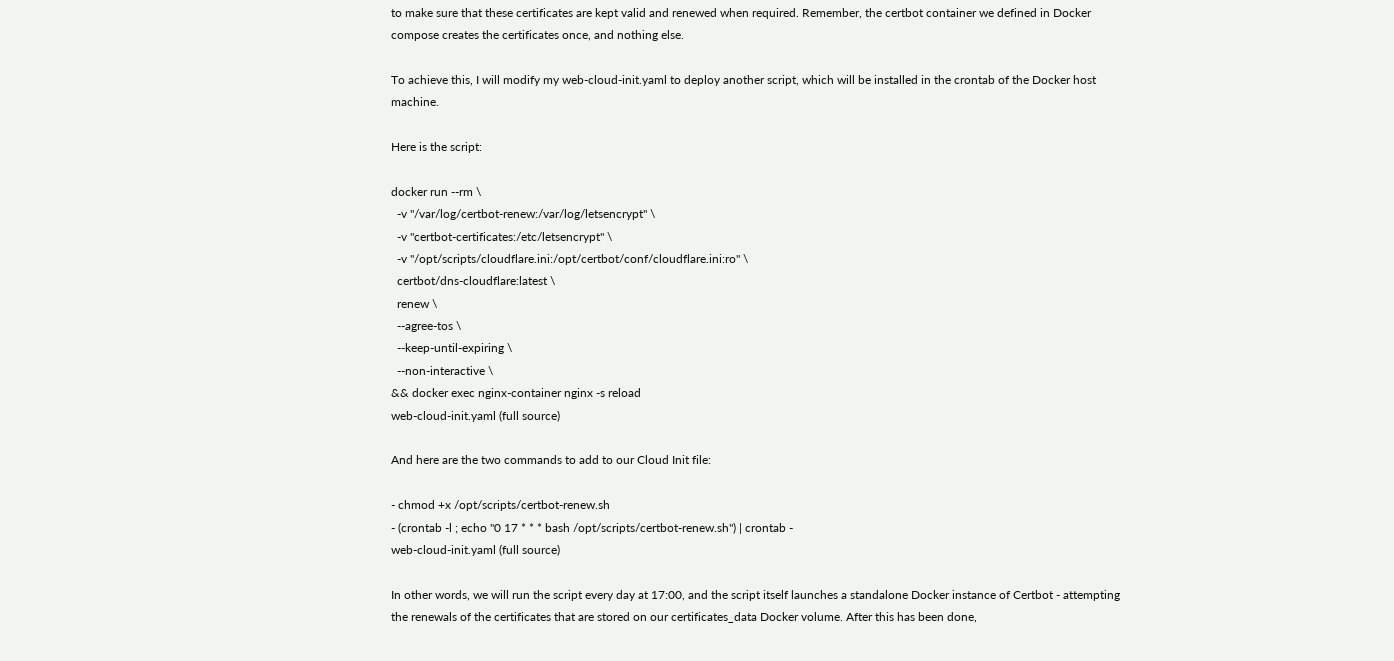to make sure that these certificates are kept valid and renewed when required. Remember, the certbot container we defined in Docker compose creates the certificates once, and nothing else.

To achieve this, I will modify my web-cloud-init.yaml to deploy another script, which will be installed in the crontab of the Docker host machine.

Here is the script:

docker run --rm \
  -v "/var/log/certbot-renew:/var/log/letsencrypt" \
  -v "certbot-certificates:/etc/letsencrypt" \
  -v "/opt/scripts/cloudflare.ini:/opt/certbot/conf/cloudflare.ini:ro" \
  certbot/dns-cloudflare:latest \
  renew \
  --agree-tos \
  --keep-until-expiring \
  --non-interactive \
&& docker exec nginx-container nginx -s reload
web-cloud-init.yaml (full source)

And here are the two commands to add to our Cloud Init file:

- chmod +x /opt/scripts/certbot-renew.sh
- (crontab -l ; echo "0 17 * * * bash /opt/scripts/certbot-renew.sh") | crontab -
web-cloud-init.yaml (full source)

In other words, we will run the script every day at 17:00, and the script itself launches a standalone Docker instance of Certbot - attempting the renewals of the certificates that are stored on our certificates_data Docker volume. After this has been done,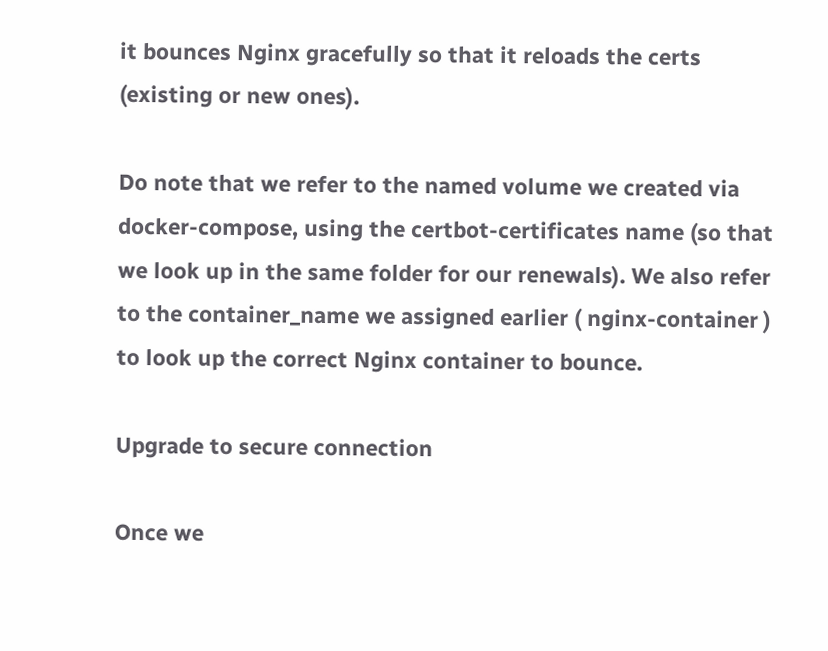it bounces Nginx gracefully so that it reloads the certs (existing or new ones).

Do note that we refer to the named volume we created via docker-compose, using the certbot-certificates name (so that we look up in the same folder for our renewals). We also refer to the container_name we assigned earlier ( nginx-container )  to look up the correct Nginx container to bounce.

Upgrade to secure connection

Once we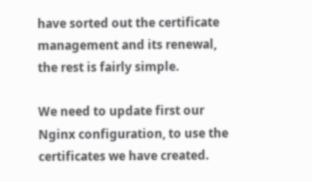have sorted out the certificate management and its renewal, the rest is fairly simple.

We need to update first our Nginx configuration, to use the certificates we have created.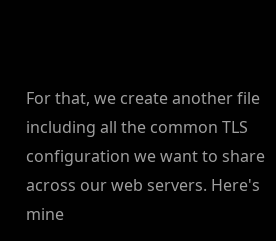For that, we create another file including all the common TLS configuration we want to share across our web servers. Here's mine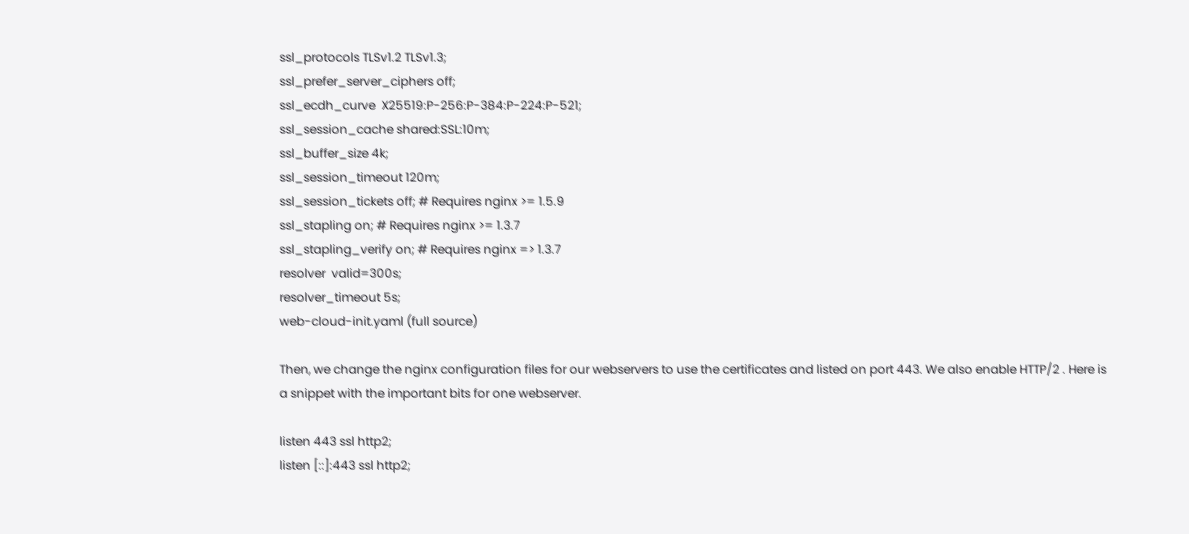ssl_protocols TLSv1.2 TLSv1.3;
ssl_prefer_server_ciphers off;
ssl_ecdh_curve  X25519:P-256:P-384:P-224:P-521;
ssl_session_cache shared:SSL:10m;
ssl_buffer_size 4k;
ssl_session_timeout 120m;
ssl_session_tickets off; # Requires nginx >= 1.5.9
ssl_stapling on; # Requires nginx >= 1.3.7
ssl_stapling_verify on; # Requires nginx => 1.3.7
resolver  valid=300s;
resolver_timeout 5s;
web-cloud-init.yaml (full source)

Then, we change the nginx configuration files for our webservers to use the certificates and listed on port 443. We also enable HTTP/2 . Here is a snippet with the important bits for one webserver.

listen 443 ssl http2;
listen [::]:443 ssl http2;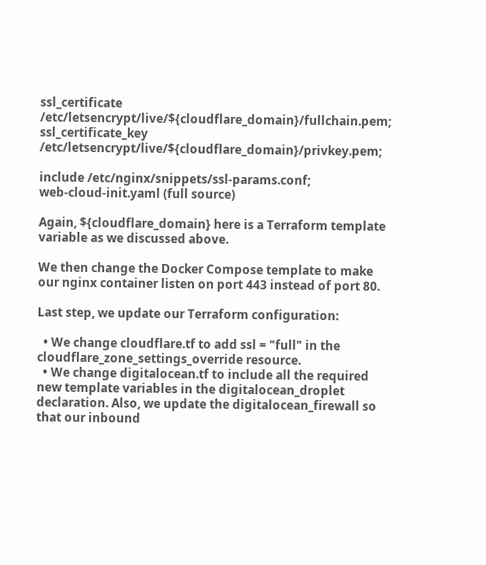ssl_certificate /etc/letsencrypt/live/${cloudflare_domain}/fullchain.pem;
ssl_certificate_key /etc/letsencrypt/live/${cloudflare_domain}/privkey.pem;

include /etc/nginx/snippets/ssl-params.conf;
web-cloud-init.yaml (full source)

Again, ${cloudflare_domain} here is a Terraform template variable as we discussed above.

We then change the Docker Compose template to make our nginx container listen on port 443 instead of port 80.

Last step, we update our Terraform configuration:

  • We change cloudflare.tf to add ssl = "full" in the cloudflare_zone_settings_override resource.
  • We change digitalocean.tf to include all the required new template variables in the digitalocean_droplet declaration. Also, we update the digitalocean_firewall so that our inbound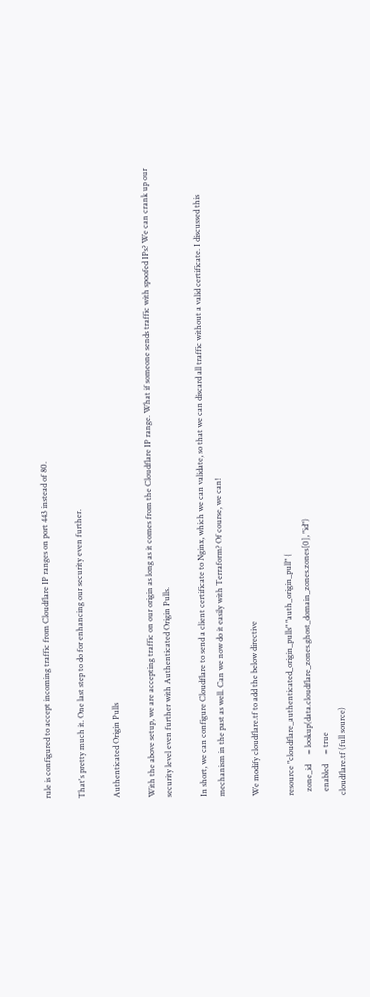rule is configured to accept incoming traffic from Cloudflare IP ranges on port 443 instead of 80.

That's pretty much it. One last step to do for enhancing our security even further.

Authenticated Origin Pulls

With the above setup, we are accepting traffic on our origin as long as it comes from the Cloudflare IP range. What if someone sends traffic with spoofed IPs? We can crank up our security level even further with Authenticated Origin Pulls.

In short, we can configure Cloudflare to send a client certificate to Nginx, which we can validate, so that we can discard all traffic without a valid certificate. I discussed this mechanism in the past as well. Can we now do it easily with Terraform? Of course, we can!

We modify cloudflare.tf to add the below directive

resource "cloudflare_authenticated_origin_pulls" "auth_origin_pull" {
  zone_id     = lookup(data.cloudflare_zones.ghost_domain_zones.zones[0], "id")
  enabled     = true
cloudflare.tf (full source)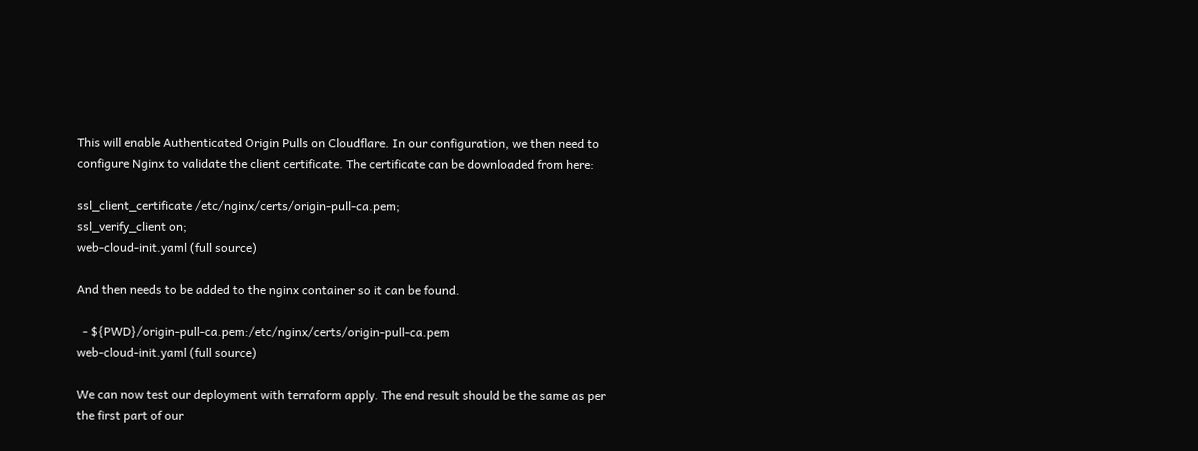This will enable Authenticated Origin Pulls on Cloudflare. In our configuration, we then need to configure Nginx to validate the client certificate. The certificate can be downloaded from here:

ssl_client_certificate /etc/nginx/certs/origin-pull-ca.pem;
ssl_verify_client on;
web-cloud-init.yaml (full source)

And then needs to be added to the nginx container so it can be found.

  - ${PWD}/origin-pull-ca.pem:/etc/nginx/certs/origin-pull-ca.pem
web-cloud-init.yaml (full source)

We can now test our deployment with terraform apply. The end result should be the same as per the first part of our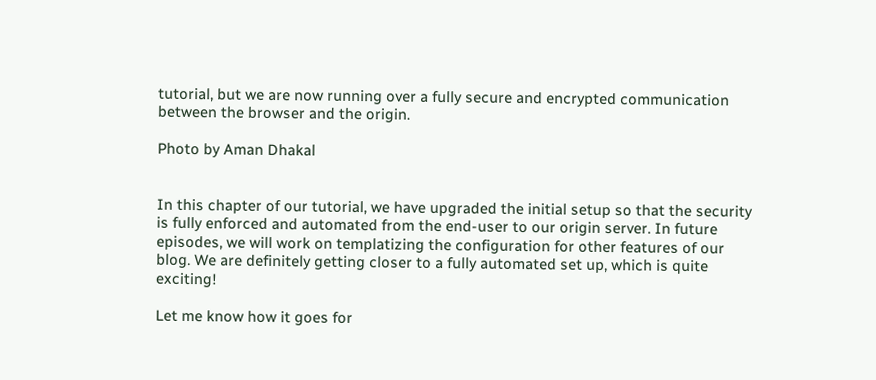tutorial, but we are now running over a fully secure and encrypted communication between the browser and the origin.

Photo by Aman Dhakal


In this chapter of our tutorial, we have upgraded the initial setup so that the security is fully enforced and automated from the end-user to our origin server. In future episodes, we will work on templatizing the configuration for other features of our blog. We are definitely getting closer to a fully automated set up, which is quite exciting!

Let me know how it goes for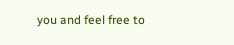you and feel free to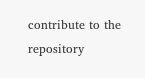contribute to the repository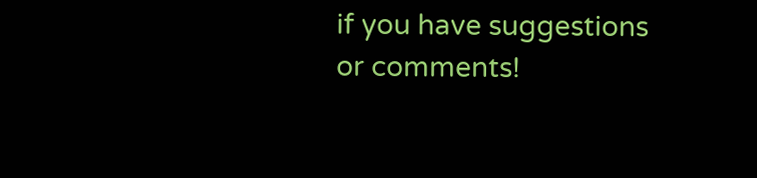if you have suggestions or comments!